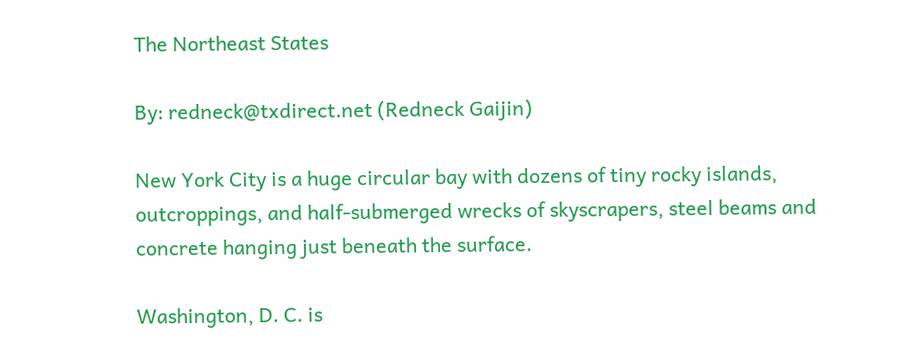The Northeast States

By: redneck@txdirect.net (Redneck Gaijin)

New York City is a huge circular bay with dozens of tiny rocky islands, outcroppings, and half-submerged wrecks of skyscrapers, steel beams and concrete hanging just beneath the surface.

Washington, D. C. is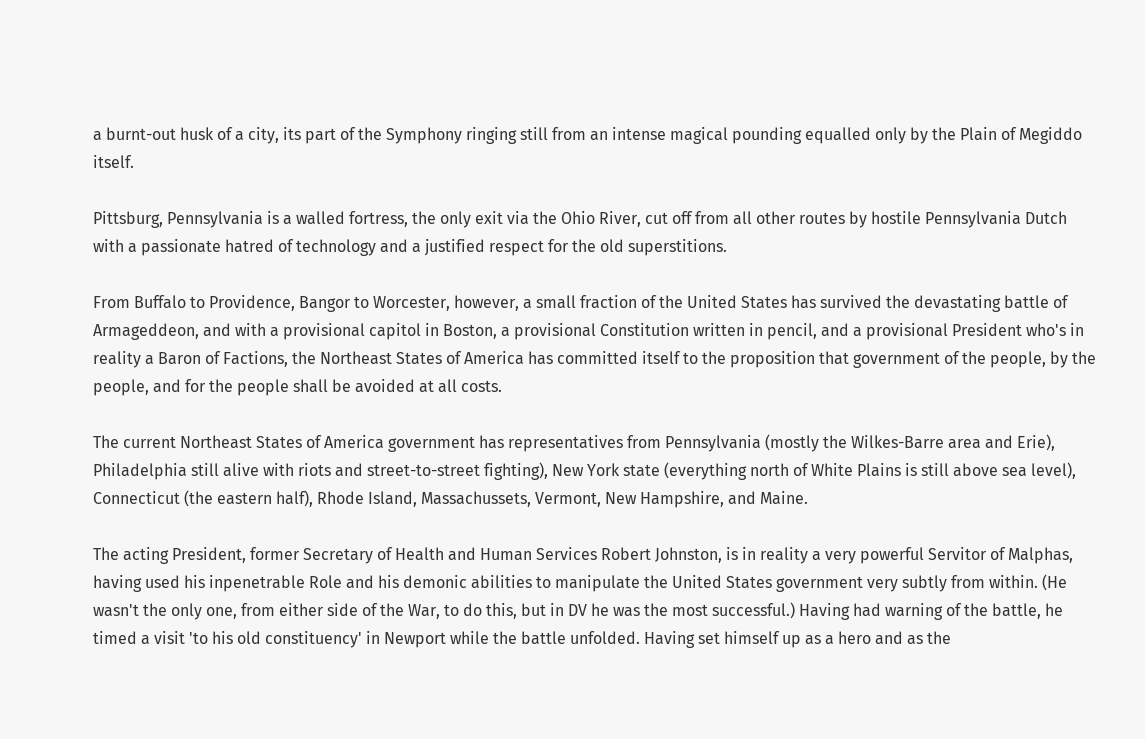a burnt-out husk of a city, its part of the Symphony ringing still from an intense magical pounding equalled only by the Plain of Megiddo itself.

Pittsburg, Pennsylvania is a walled fortress, the only exit via the Ohio River, cut off from all other routes by hostile Pennsylvania Dutch with a passionate hatred of technology and a justified respect for the old superstitions.

From Buffalo to Providence, Bangor to Worcester, however, a small fraction of the United States has survived the devastating battle of Armageddeon, and with a provisional capitol in Boston, a provisional Constitution written in pencil, and a provisional President who's in reality a Baron of Factions, the Northeast States of America has committed itself to the proposition that government of the people, by the people, and for the people shall be avoided at all costs.

The current Northeast States of America government has representatives from Pennsylvania (mostly the Wilkes-Barre area and Erie), Philadelphia still alive with riots and street-to-street fighting), New York state (everything north of White Plains is still above sea level), Connecticut (the eastern half), Rhode Island, Massachussets, Vermont, New Hampshire, and Maine.

The acting President, former Secretary of Health and Human Services Robert Johnston, is in reality a very powerful Servitor of Malphas, having used his inpenetrable Role and his demonic abilities to manipulate the United States government very subtly from within. (He wasn't the only one, from either side of the War, to do this, but in DV he was the most successful.) Having had warning of the battle, he timed a visit 'to his old constituency' in Newport while the battle unfolded. Having set himself up as a hero and as the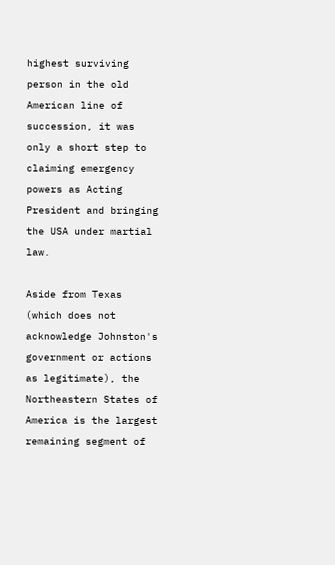highest surviving person in the old American line of succession, it was only a short step to claiming emergency powers as Acting President and bringing the USA under martial law.

Aside from Texas (which does not acknowledge Johnston's government or actions as legitimate), the Northeastern States of America is the largest remaining segment of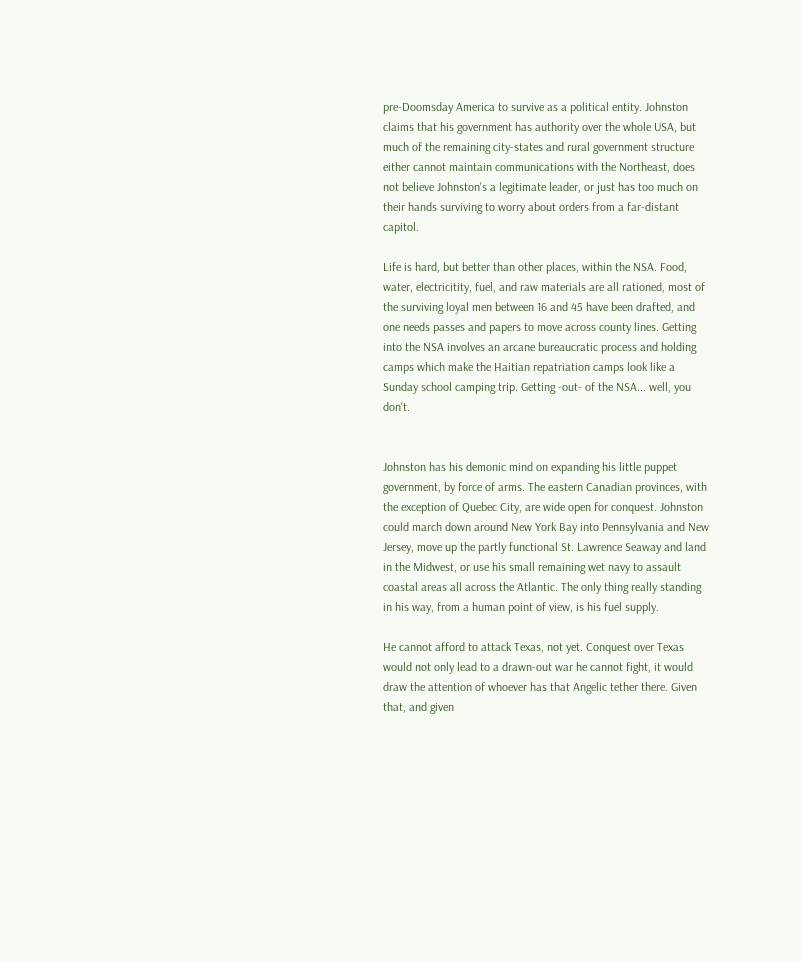pre-Doomsday America to survive as a political entity. Johnston claims that his government has authority over the whole USA, but much of the remaining city-states and rural government structure either cannot maintain communications with the Northeast, does not believe Johnston's a legitimate leader, or just has too much on their hands surviving to worry about orders from a far-distant capitol.

Life is hard, but better than other places, within the NSA. Food, water, electricitity, fuel, and raw materials are all rationed, most of the surviving loyal men between 16 and 45 have been drafted, and one needs passes and papers to move across county lines. Getting into the NSA involves an arcane bureaucratic process and holding camps which make the Haitian repatriation camps look like a Sunday school camping trip. Getting -out- of the NSA... well, you don't.


Johnston has his demonic mind on expanding his little puppet government, by force of arms. The eastern Canadian provinces, with the exception of Quebec City, are wide open for conquest. Johnston could march down around New York Bay into Pennsylvania and New Jersey, move up the partly functional St. Lawrence Seaway and land in the Midwest, or use his small remaining wet navy to assault coastal areas all across the Atlantic. The only thing really standing in his way, from a human point of view, is his fuel supply.

He cannot afford to attack Texas, not yet. Conquest over Texas would not only lead to a drawn-out war he cannot fight, it would draw the attention of whoever has that Angelic tether there. Given that, and given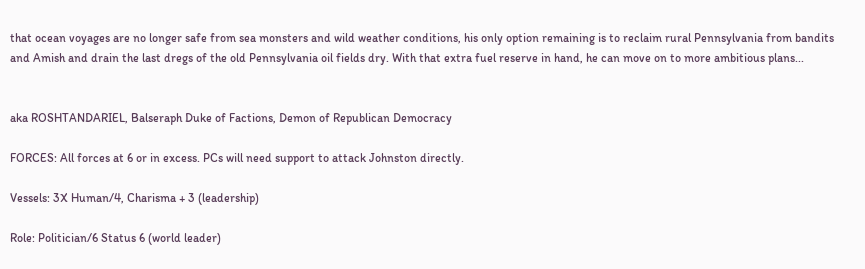that ocean voyages are no longer safe from sea monsters and wild weather conditions, his only option remaining is to reclaim rural Pennsylvania from bandits and Amish and drain the last dregs of the old Pennsylvania oil fields dry. With that extra fuel reserve in hand, he can move on to more ambitious plans...


aka ROSHTANDARIEL, Balseraph Duke of Factions, Demon of Republican Democracy

FORCES: All forces at 6 or in excess. PCs will need support to attack Johnston directly.

Vessels: 3X Human/4, Charisma + 3 (leadership)

Role: Politician/6 Status 6 (world leader)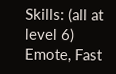Skills: (all at level 6) Emote, Fast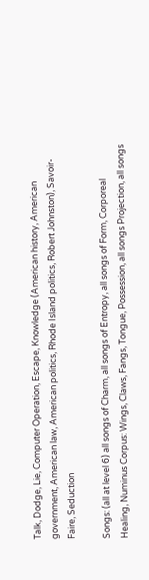Talk, Dodge, Lie, Computer Operation, Escape, Knowledge (American history, American government, American law, American politics, Rhode Island politics, Robert Johnston), Savoir-Faire, Seduction

Songs: (all at level 6) all songs of Charm, all songs of Entropy, all songs of Form, Corporeal Healing, Numinus Corpus: Wings, Claws, Fangs, Tongue, Possession, all songs Projection, all songs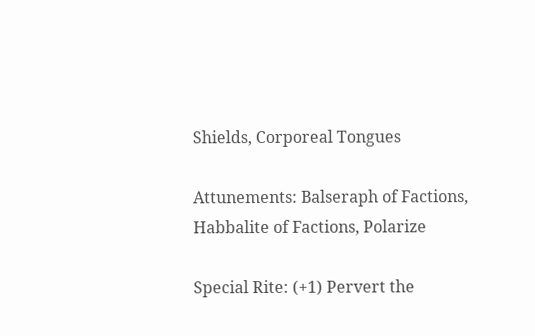Shields, Corporeal Tongues

Attunements: Balseraph of Factions, Habbalite of Factions, Polarize

Special Rite: (+1) Pervert the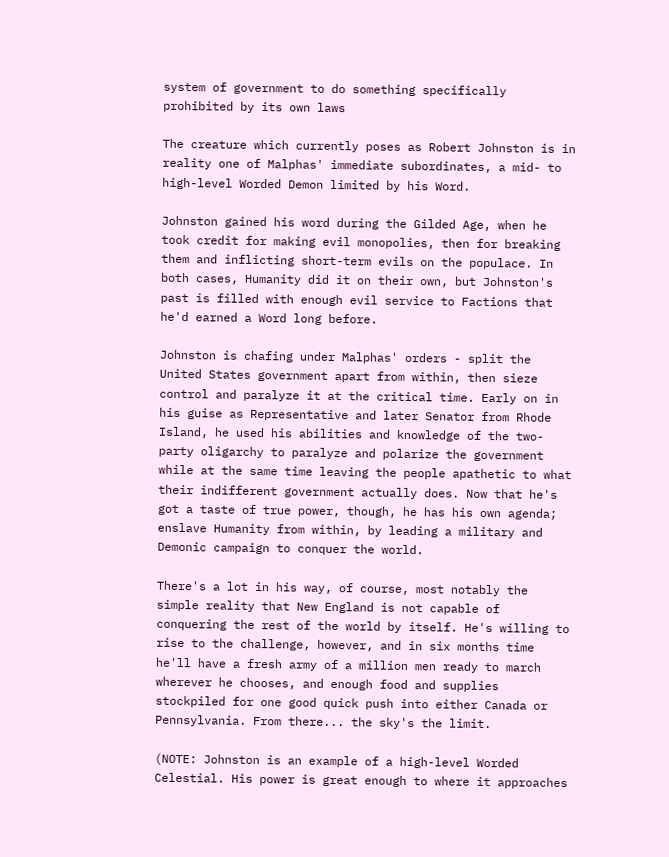system of government to do something specifically prohibited by its own laws

The creature which currently poses as Robert Johnston is in reality one of Malphas' immediate subordinates, a mid- to high-level Worded Demon limited by his Word.

Johnston gained his word during the Gilded Age, when he took credit for making evil monopolies, then for breaking them and inflicting short-term evils on the populace. In both cases, Humanity did it on their own, but Johnston's past is filled with enough evil service to Factions that he'd earned a Word long before.

Johnston is chafing under Malphas' orders - split the United States government apart from within, then sieze control and paralyze it at the critical time. Early on in his guise as Representative and later Senator from Rhode Island, he used his abilities and knowledge of the two-party oligarchy to paralyze and polarize the government while at the same time leaving the people apathetic to what their indifferent government actually does. Now that he's got a taste of true power, though, he has his own agenda; enslave Humanity from within, by leading a military and Demonic campaign to conquer the world.

There's a lot in his way, of course, most notably the simple reality that New England is not capable of conquering the rest of the world by itself. He's willing to rise to the challenge, however, and in six months time he'll have a fresh army of a million men ready to march wherever he chooses, and enough food and supplies stockpiled for one good quick push into either Canada or Pennsylvania. From there... the sky's the limit.

(NOTE: Johnston is an example of a high-level Worded Celestial. His power is great enough to where it approaches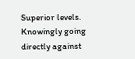Superior levels. Knowingly going directly against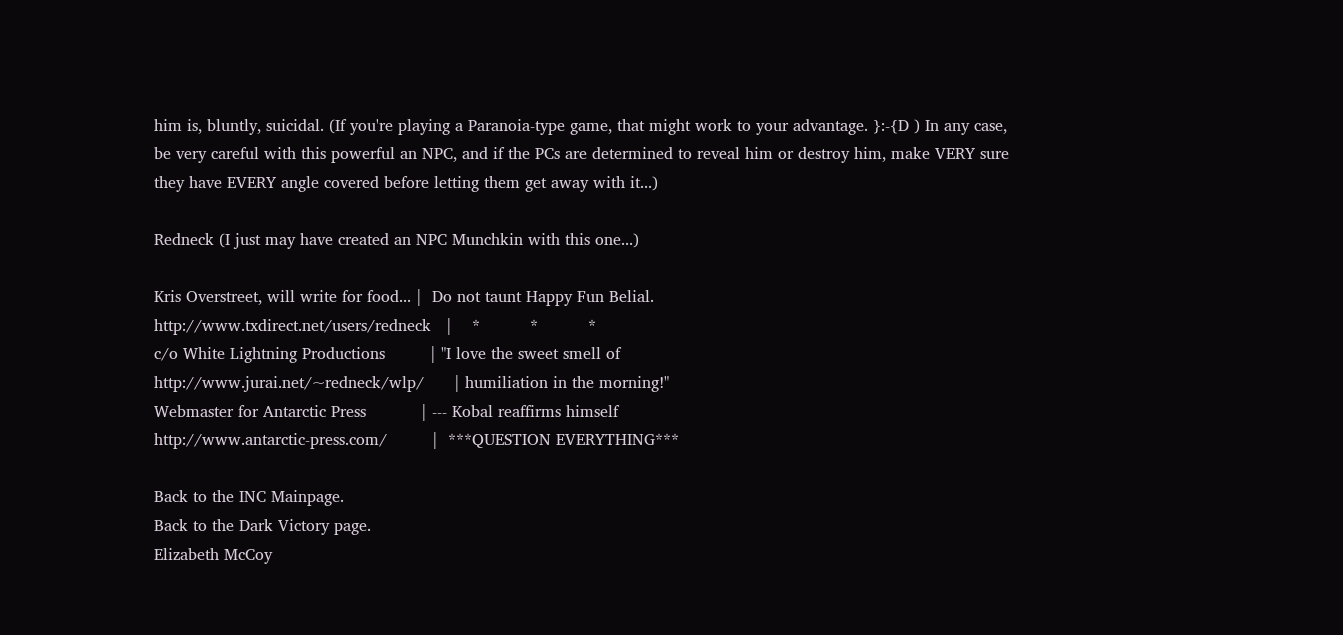him is, bluntly, suicidal. (If you're playing a Paranoia-type game, that might work to your advantage. }:-{D ) In any case, be very careful with this powerful an NPC, and if the PCs are determined to reveal him or destroy him, make VERY sure they have EVERY angle covered before letting them get away with it...)

Redneck (I just may have created an NPC Munchkin with this one...)

Kris Overstreet, will write for food... |  Do not taunt Happy Fun Belial.
http://www.txdirect.net/users/redneck   |    *          *          *
c/o White Lightning Productions         | "I love the sweet smell of
http://www.jurai.net/~redneck/wlp/      | humiliation in the morning!"
Webmaster for Antarctic Press           | --- Kobal reaffirms himself
http://www.antarctic-press.com/         |  ***QUESTION EVERYTHING***

Back to the INC Mainpage.
Back to the Dark Victory page.
Elizabeth McCoy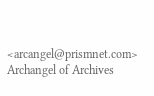<arcangel@prismnet.com>
Archangel of Archives